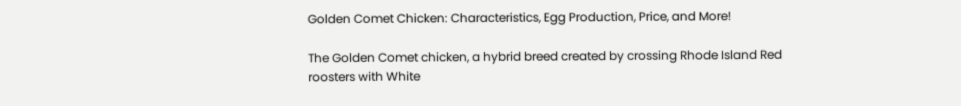Golden Comet Chicken: Characteristics, Egg Production, Price, and More!

The Golden Comet chicken, a hybrid breed created by crossing Rhode Island Red roosters with White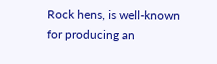Rock hens, is well-known for producing an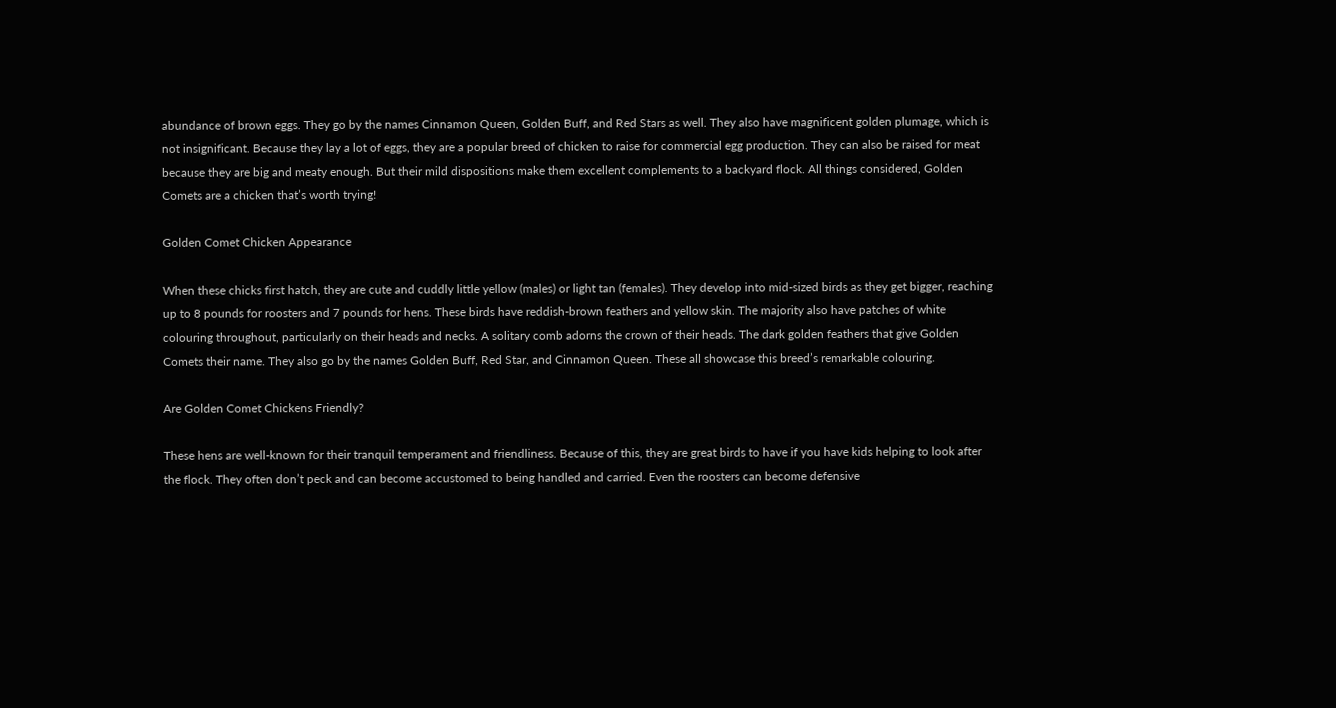abundance of brown eggs. They go by the names Cinnamon Queen, Golden Buff, and Red Stars as well. They also have magnificent golden plumage, which is not insignificant. Because they lay a lot of eggs, they are a popular breed of chicken to raise for commercial egg production. They can also be raised for meat because they are big and meaty enough. But their mild dispositions make them excellent complements to a backyard flock. All things considered, Golden Comets are a chicken that’s worth trying!

Golden Comet Chicken Appearance

When these chicks first hatch, they are cute and cuddly little yellow (males) or light tan (females). They develop into mid-sized birds as they get bigger, reaching up to 8 pounds for roosters and 7 pounds for hens. These birds have reddish-brown feathers and yellow skin. The majority also have patches of white colouring throughout, particularly on their heads and necks. A solitary comb adorns the crown of their heads. The dark golden feathers that give Golden Comets their name. They also go by the names Golden Buff, Red Star, and Cinnamon Queen. These all showcase this breed’s remarkable colouring.

Are Golden Comet Chickens Friendly?

These hens are well-known for their tranquil temperament and friendliness. Because of this, they are great birds to have if you have kids helping to look after the flock. They often don’t peck and can become accustomed to being handled and carried. Even the roosters can become defensive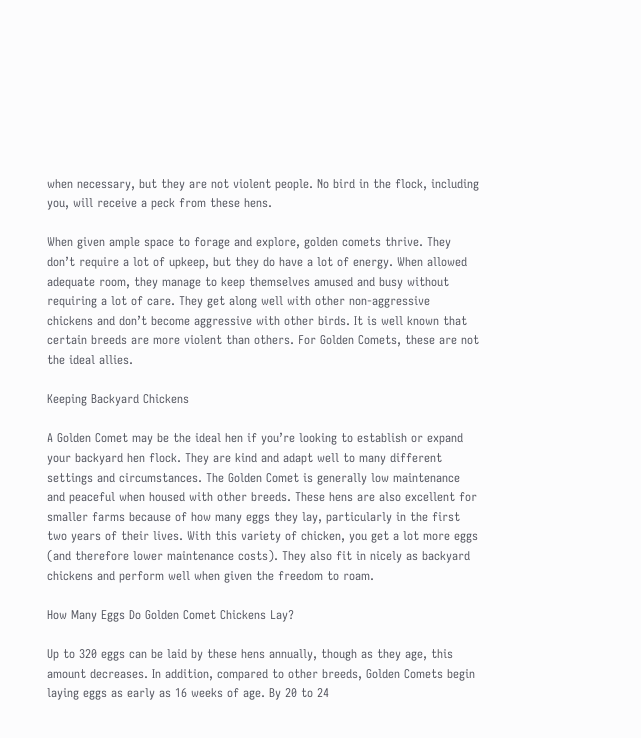when necessary, but they are not violent people. No bird in the flock, including you, will receive a peck from these hens.

When given ample space to forage and explore, golden comets thrive. They don’t require a lot of upkeep, but they do have a lot of energy. When allowed adequate room, they manage to keep themselves amused and busy without requiring a lot of care. They get along well with other non-aggressive chickens and don’t become aggressive with other birds. It is well known that certain breeds are more violent than others. For Golden Comets, these are not the ideal allies.

Keeping Backyard Chickens

A Golden Comet may be the ideal hen if you’re looking to establish or expand your backyard hen flock. They are kind and adapt well to many different settings and circumstances. The Golden Comet is generally low maintenance and peaceful when housed with other breeds. These hens are also excellent for smaller farms because of how many eggs they lay, particularly in the first two years of their lives. With this variety of chicken, you get a lot more eggs (and therefore lower maintenance costs). They also fit in nicely as backyard chickens and perform well when given the freedom to roam.

How Many Eggs Do Golden Comet Chickens Lay?

Up to 320 eggs can be laid by these hens annually, though as they age, this amount decreases. In addition, compared to other breeds, Golden Comets begin laying eggs as early as 16 weeks of age. By 20 to 24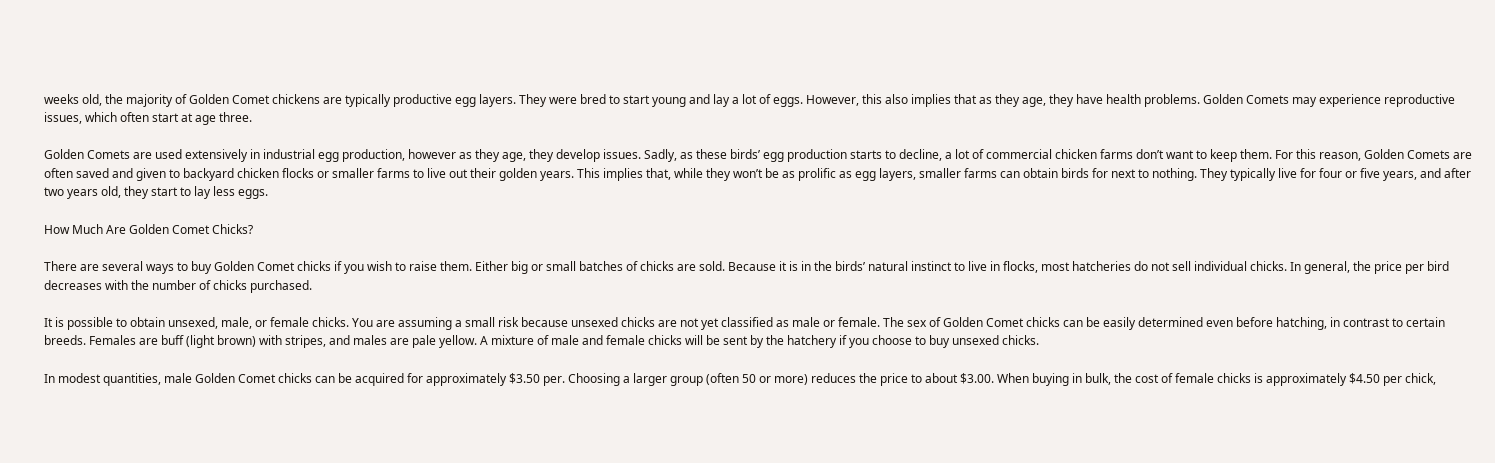weeks old, the majority of Golden Comet chickens are typically productive egg layers. They were bred to start young and lay a lot of eggs. However, this also implies that as they age, they have health problems. Golden Comets may experience reproductive issues, which often start at age three.

Golden Comets are used extensively in industrial egg production, however as they age, they develop issues. Sadly, as these birds’ egg production starts to decline, a lot of commercial chicken farms don’t want to keep them. For this reason, Golden Comets are often saved and given to backyard chicken flocks or smaller farms to live out their golden years. This implies that, while they won’t be as prolific as egg layers, smaller farms can obtain birds for next to nothing. They typically live for four or five years, and after two years old, they start to lay less eggs.

How Much Are Golden Comet Chicks?

There are several ways to buy Golden Comet chicks if you wish to raise them. Either big or small batches of chicks are sold. Because it is in the birds’ natural instinct to live in flocks, most hatcheries do not sell individual chicks. In general, the price per bird decreases with the number of chicks purchased.

It is possible to obtain unsexed, male, or female chicks. You are assuming a small risk because unsexed chicks are not yet classified as male or female. The sex of Golden Comet chicks can be easily determined even before hatching, in contrast to certain breeds. Females are buff (light brown) with stripes, and males are pale yellow. A mixture of male and female chicks will be sent by the hatchery if you choose to buy unsexed chicks.

In modest quantities, male Golden Comet chicks can be acquired for approximately $3.50 per. Choosing a larger group (often 50 or more) reduces the price to about $3.00. When buying in bulk, the cost of female chicks is approximately $4.50 per chick,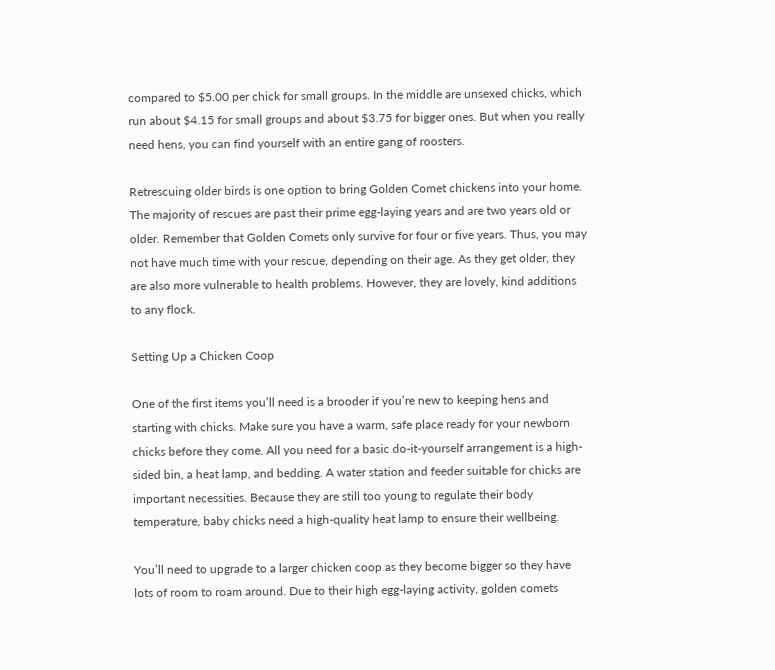compared to $5.00 per chick for small groups. In the middle are unsexed chicks, which run about $4.15 for small groups and about $3.75 for bigger ones. But when you really need hens, you can find yourself with an entire gang of roosters.

Retrescuing older birds is one option to bring Golden Comet chickens into your home. The majority of rescues are past their prime egg-laying years and are two years old or older. Remember that Golden Comets only survive for four or five years. Thus, you may not have much time with your rescue, depending on their age. As they get older, they are also more vulnerable to health problems. However, they are lovely, kind additions to any flock.

Setting Up a Chicken Coop

One of the first items you’ll need is a brooder if you’re new to keeping hens and starting with chicks. Make sure you have a warm, safe place ready for your newborn chicks before they come. All you need for a basic do-it-yourself arrangement is a high-sided bin, a heat lamp, and bedding. A water station and feeder suitable for chicks are important necessities. Because they are still too young to regulate their body temperature, baby chicks need a high-quality heat lamp to ensure their wellbeing.

You’ll need to upgrade to a larger chicken coop as they become bigger so they have lots of room to roam around. Due to their high egg-laying activity, golden comets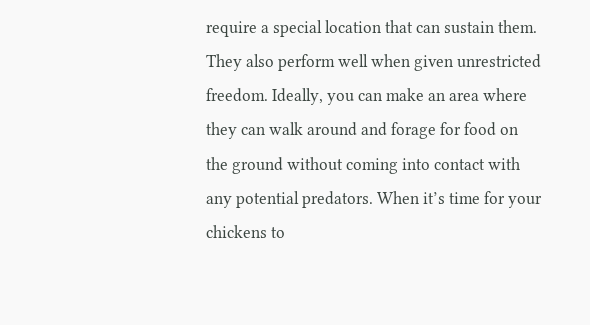require a special location that can sustain them. They also perform well when given unrestricted freedom. Ideally, you can make an area where they can walk around and forage for food on the ground without coming into contact with any potential predators. When it’s time for your chickens to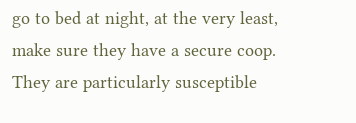go to bed at night, at the very least, make sure they have a secure coop. They are particularly susceptible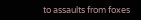to assaults from foxes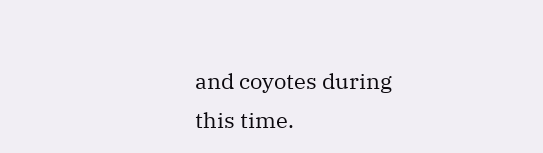and coyotes during this time.